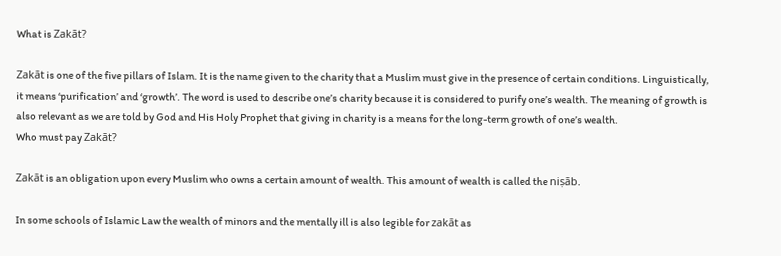What is Zakāt?

Zakāt is one of the five pillars of Islam. It is the name given to the charity that a Muslim must give in the presence of certain conditions. Linguistically, it means ‘purification’ and ‘growth’. The word is used to describe one’s charity because it is considered to purify one’s wealth. The meaning of growth is also relevant as we are told by God and His Holy Prophet that giving in charity is a means for the long-term growth of one’s wealth.
Who must pay Zakāt?

Zakāt is an obligation upon every Muslim who owns a certain amount of wealth. This amount of wealth is called the niṣāb.

In some schools of Islamic Law the wealth of minors and the mentally ill is also legible for zakāt as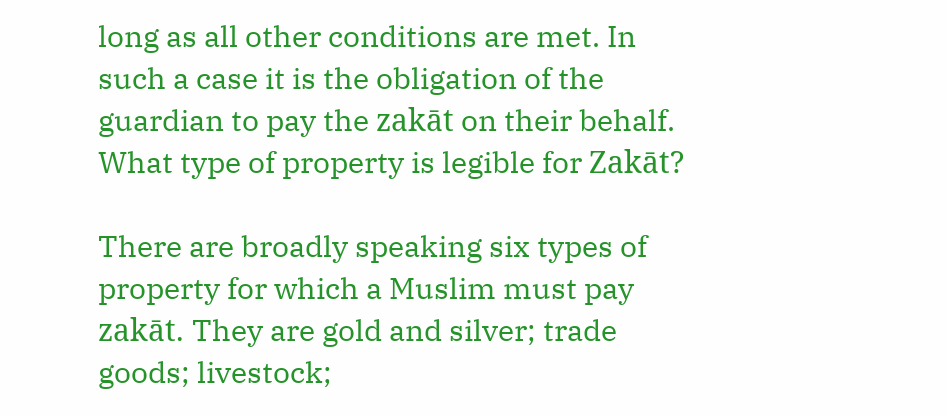long as all other conditions are met. In such a case it is the obligation of the guardian to pay the zakāt on their behalf.
What type of property is legible for Zakāt?

There are broadly speaking six types of property for which a Muslim must pay zakāt. They are gold and silver; trade goods; livestock;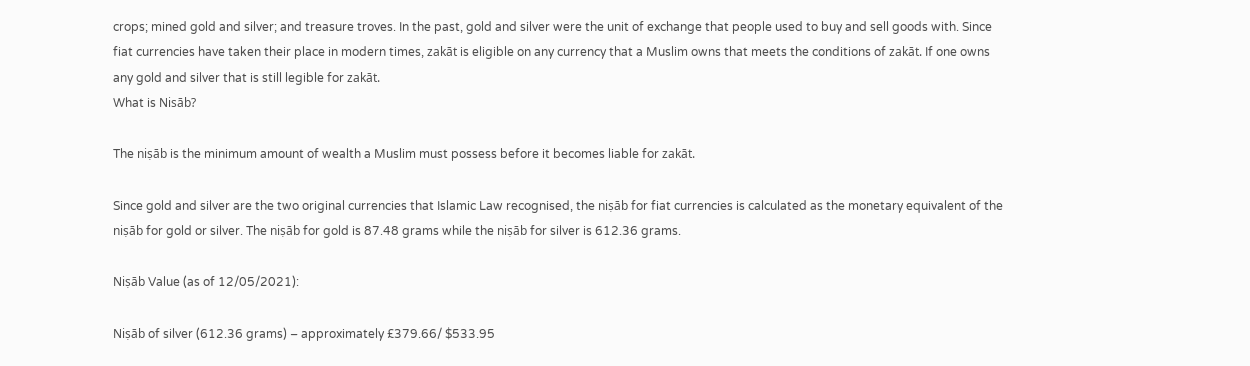crops; mined gold and silver; and treasure troves. In the past, gold and silver were the unit of exchange that people used to buy and sell goods with. Since fiat currencies have taken their place in modern times, zakāt is eligible on any currency that a Muslim owns that meets the conditions of zakāt. If one owns any gold and silver that is still legible for zakāt.
What is Nisāb?

The niṣāb is the minimum amount of wealth a Muslim must possess before it becomes liable for zakāt.

Since gold and silver are the two original currencies that Islamic Law recognised, the niṣāb for fiat currencies is calculated as the monetary equivalent of the niṣāb for gold or silver. The niṣāb for gold is 87.48 grams while the niṣāb for silver is 612.36 grams.

Niṣāb Value (as of 12/05/2021):

Niṣāb of silver (612.36 grams) – approximately £379.66/ $533.95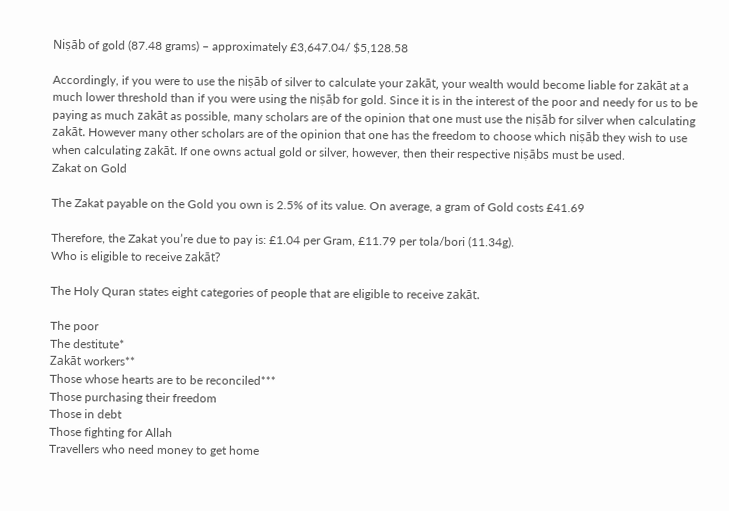Niṣāb of gold (87.48 grams) – approximately £3,647.04/ $5,128.58

Accordingly, if you were to use the niṣāb of silver to calculate your zakāt, your wealth would become liable for zakāt at a much lower threshold than if you were using the niṣāb for gold. Since it is in the interest of the poor and needy for us to be paying as much zakāt as possible, many scholars are of the opinion that one must use the niṣāb for silver when calculating zakāt. However many other scholars are of the opinion that one has the freedom to choose which niṣāb they wish to use when calculating zakāt. If one owns actual gold or silver, however, then their respective niṣābs must be used.
Zakat on Gold

The Zakat payable on the Gold you own is 2.5% of its value. On average, a gram of Gold costs £41.69

Therefore, the Zakat you’re due to pay is: £1.04 per Gram, £11.79 per tola/bori (11.34g).
Who is eligible to receive zakāt?

The Holy Quran states eight categories of people that are eligible to receive zakāt.

The poor
The destitute*
Zakāt workers**
Those whose hearts are to be reconciled***
Those purchasing their freedom
Those in debt
Those fighting for Allah
Travellers who need money to get home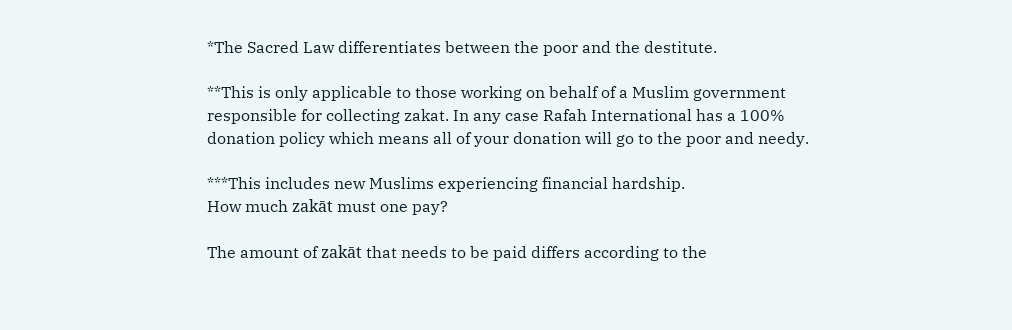*The Sacred Law differentiates between the poor and the destitute.

**This is only applicable to those working on behalf of a Muslim government responsible for collecting zakat. In any case Rafah International has a 100% donation policy which means all of your donation will go to the poor and needy.

***This includes new Muslims experiencing financial hardship.
How much zakāt must one pay?

The amount of zakāt that needs to be paid differs according to the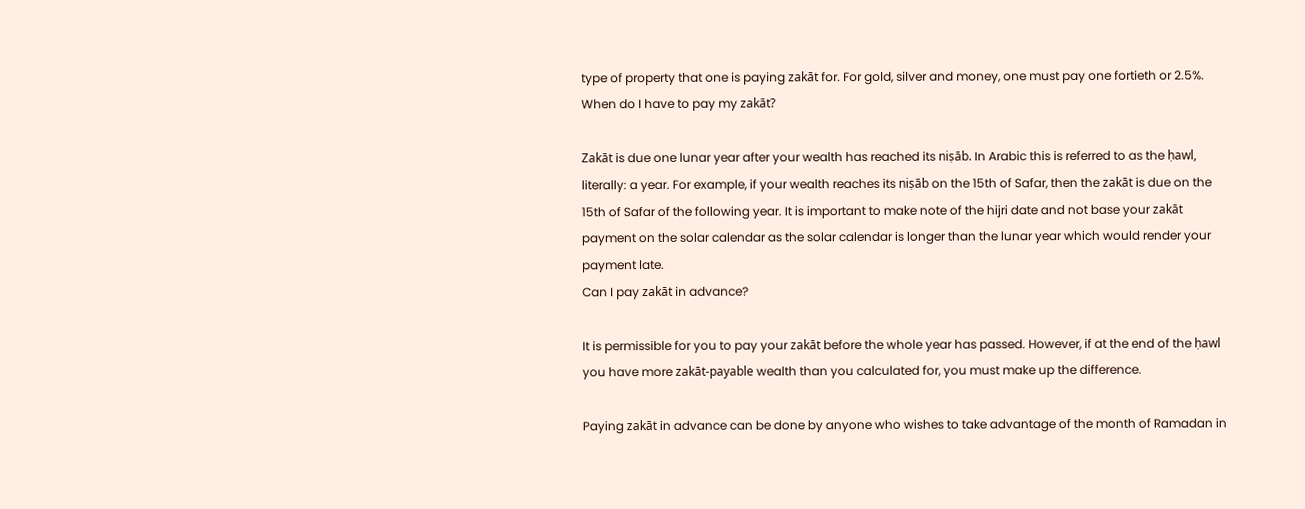type of property that one is paying zakāt for. For gold, silver and money, one must pay one fortieth or 2.5%.
When do I have to pay my zakāt?

Zakāt is due one lunar year after your wealth has reached its niṣāb. In Arabic this is referred to as the ḥawl, literally: a year. For example, if your wealth reaches its niṣāb on the 15th of Safar, then the zakāt is due on the 15th of Safar of the following year. It is important to make note of the hijri date and not base your zakāt payment on the solar calendar as the solar calendar is longer than the lunar year which would render your payment late.
Can I pay zakāt in advance?

It is permissible for you to pay your zakāt before the whole year has passed. However, if at the end of the ḥawl you have more zakāt-payable wealth than you calculated for, you must make up the difference.

Paying zakāt in advance can be done by anyone who wishes to take advantage of the month of Ramadan in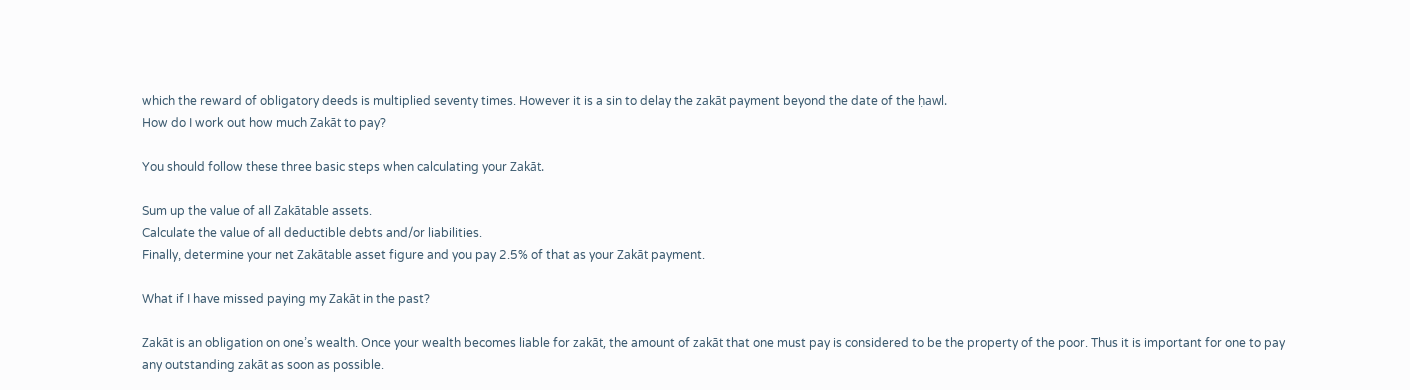which the reward of obligatory deeds is multiplied seventy times. However it is a sin to delay the zakāt payment beyond the date of the ḥawl.
How do I work out how much Zakāt to pay?

You should follow these three basic steps when calculating your Zakāt.

Sum up the value of all Zakātable assets.
Calculate the value of all deductible debts and/or liabilities.
Finally, determine your net Zakātable asset figure and you pay 2.5% of that as your Zakāt payment.

What if I have missed paying my Zakāt in the past?

Zakāt is an obligation on one’s wealth. Once your wealth becomes liable for zakāt, the amount of zakāt that one must pay is considered to be the property of the poor. Thus it is important for one to pay any outstanding zakāt as soon as possible.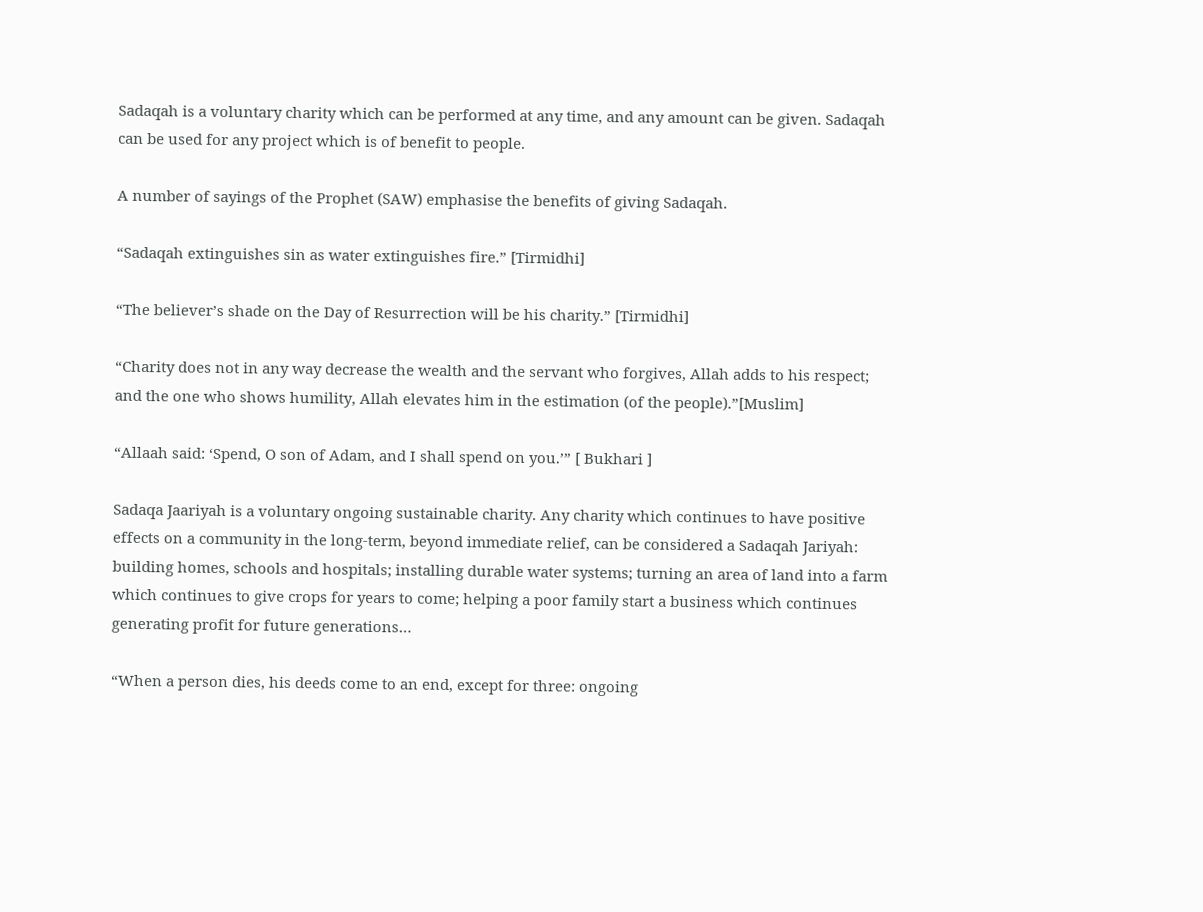Sadaqah is a voluntary charity which can be performed at any time, and any amount can be given. Sadaqah can be used for any project which is of benefit to people.

A number of sayings of the Prophet (SAW) emphasise the benefits of giving Sadaqah.

“Sadaqah extinguishes sin as water extinguishes fire.” [Tirmidhi]

“The believer’s shade on the Day of Resurrection will be his charity.” [Tirmidhi]

“Charity does not in any way decrease the wealth and the servant who forgives, Allah adds to his respect; and the one who shows humility, Allah elevates him in the estimation (of the people).”[Muslim]

“Allaah said: ‘Spend, O son of Adam, and I shall spend on you.’” [ Bukhari ]

Sadaqa Jaariyah is a voluntary ongoing sustainable charity. Any charity which continues to have positive effects on a community in the long-term, beyond immediate relief, can be considered a Sadaqah Jariyah: building homes, schools and hospitals; installing durable water systems; turning an area of land into a farm which continues to give crops for years to come; helping a poor family start a business which continues generating profit for future generations…

“When a person dies, his deeds come to an end, except for three: ongoing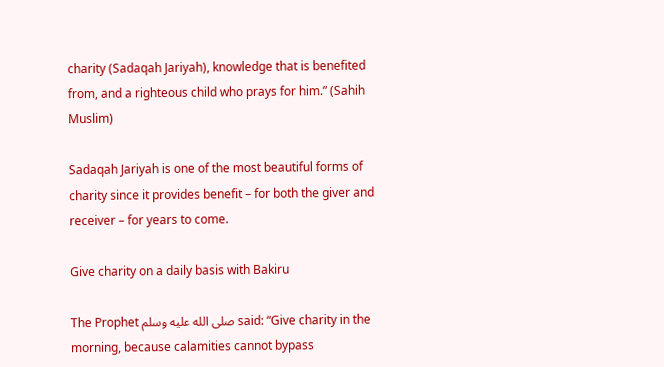charity (Sadaqah Jariyah), knowledge that is benefited from, and a righteous child who prays for him.” (Sahih Muslim)

Sadaqah Jariyah is one of the most beautiful forms of charity since it provides benefit – for both the giver and receiver – for years to come.

Give charity on a daily basis with Bakiru

The Prophet صلى الله عليه وسلم said: “Give charity in the morning, because calamities cannot bypass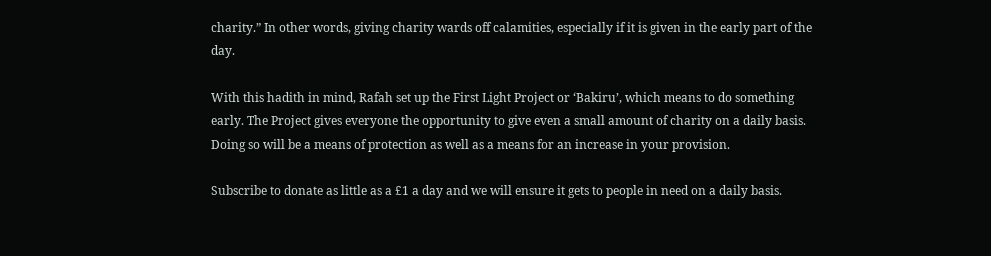charity.” In other words, giving charity wards off calamities, especially if it is given in the early part of the day.

With this hadith in mind, Rafah set up the First Light Project or ‘Bakiru’, which means to do something early. The Project gives everyone the opportunity to give even a small amount of charity on a daily basis. Doing so will be a means of protection as well as a means for an increase in your provision.

Subscribe to donate as little as a £1 a day and we will ensure it gets to people in need on a daily basis.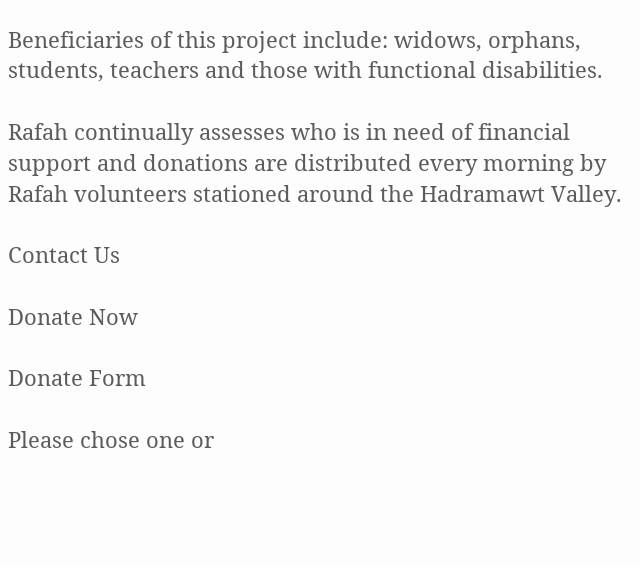Beneficiaries of this project include: widows, orphans, students, teachers and those with functional disabilities.

Rafah continually assesses who is in need of financial support and donations are distributed every morning by Rafah volunteers stationed around the Hadramawt Valley.

Contact Us

Donate Now

Donate Form

Please chose one or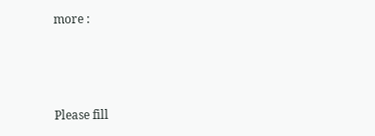more :



Please fill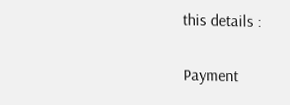this details :

Payment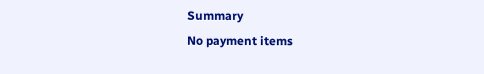Summary
No payment items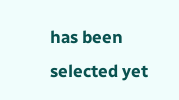has been selected yet